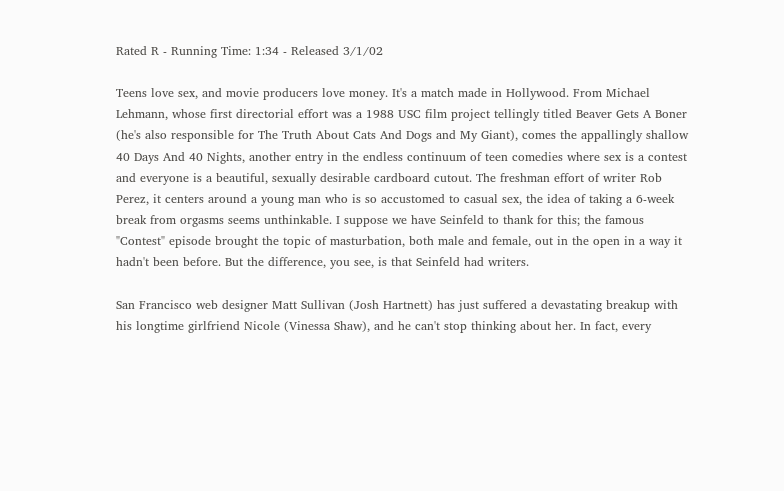Rated R - Running Time: 1:34 - Released 3/1/02

Teens love sex, and movie producers love money. It's a match made in Hollywood. From Michael Lehmann, whose first directorial effort was a 1988 USC film project tellingly titled Beaver Gets A Boner (he's also responsible for The Truth About Cats And Dogs and My Giant), comes the appallingly shallow 40 Days And 40 Nights, another entry in the endless continuum of teen comedies where sex is a contest and everyone is a beautiful, sexually desirable cardboard cutout. The freshman effort of writer Rob Perez, it centers around a young man who is so accustomed to casual sex, the idea of taking a 6-week break from orgasms seems unthinkable. I suppose we have Seinfeld to thank for this; the famous "Contest" episode brought the topic of masturbation, both male and female, out in the open in a way it hadn't been before. But the difference, you see, is that Seinfeld had writers.

San Francisco web designer Matt Sullivan (Josh Hartnett) has just suffered a devastating breakup with his longtime girlfriend Nicole (Vinessa Shaw), and he can't stop thinking about her. In fact, every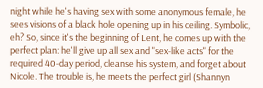night while he's having sex with some anonymous female, he sees visions of a black hole opening up in his ceiling. Symbolic, eh? So, since it's the beginning of Lent, he comes up with the perfect plan: he'll give up all sex and "sex-like acts" for the required 40-day period, cleanse his system, and forget about Nicole. The trouble is, he meets the perfect girl (Shannyn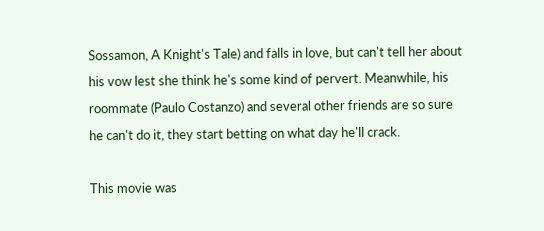Sossamon, A Knight's Tale) and falls in love, but can't tell her about his vow lest she think he's some kind of pervert. Meanwhile, his roommate (Paulo Costanzo) and several other friends are so sure he can't do it, they start betting on what day he'll crack.

This movie was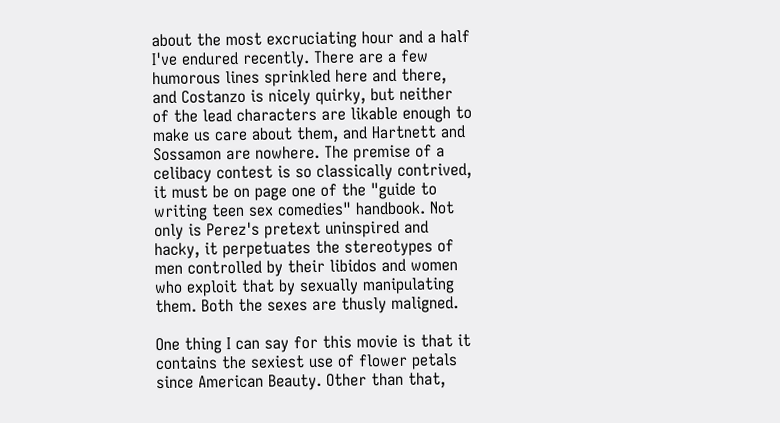about the most excruciating hour and a half I've endured recently. There are a few humorous lines sprinkled here and there, and Costanzo is nicely quirky, but neither of the lead characters are likable enough to make us care about them, and Hartnett and Sossamon are nowhere. The premise of a celibacy contest is so classically contrived, it must be on page one of the "guide to writing teen sex comedies" handbook. Not only is Perez's pretext uninspired and hacky, it perpetuates the stereotypes of men controlled by their libidos and women who exploit that by sexually manipulating them. Both the sexes are thusly maligned.

One thing I can say for this movie is that it contains the sexiest use of flower petals since American Beauty. Other than that,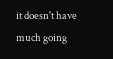it doesn't have much going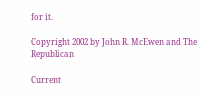for it.

Copyright 2002 by John R. McEwen and The Republican

Current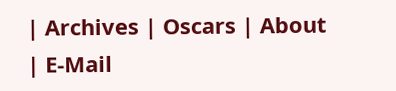| Archives | Oscars | About | E-Mail